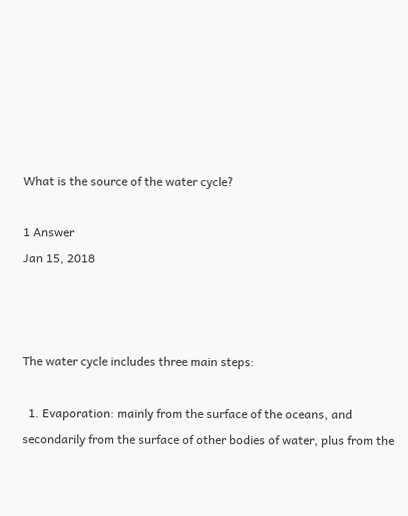What is the source of the water cycle?

1 Answer
Jan 15, 2018



The water cycle includes three main steps:

  1. Evaporation: mainly from the surface of the oceans, and secondarily from the surface of other bodies of water, plus from the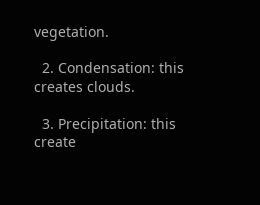vegetation.

  2. Condensation: this creates clouds.

  3. Precipitation: this create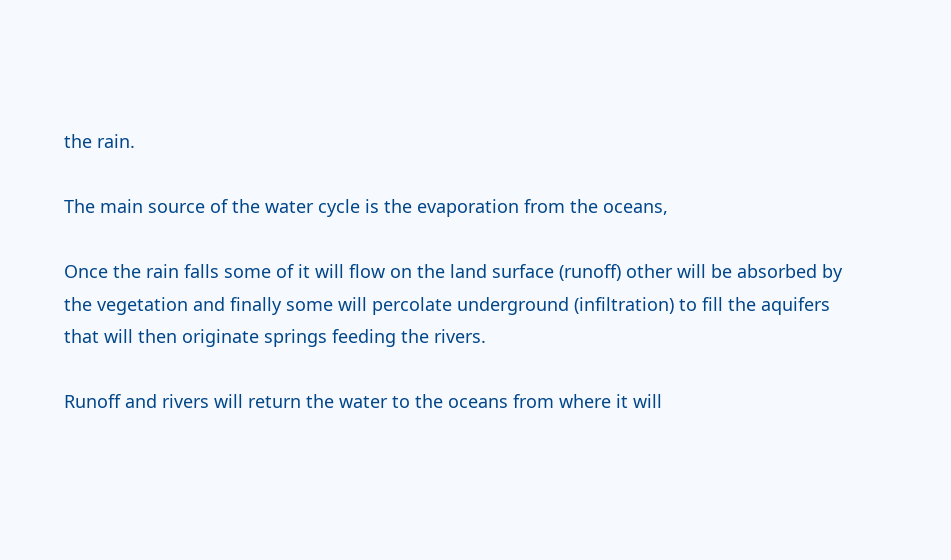the rain.

The main source of the water cycle is the evaporation from the oceans,

Once the rain falls some of it will flow on the land surface (runoff) other will be absorbed by the vegetation and finally some will percolate underground (infiltration) to fill the aquifers that will then originate springs feeding the rivers.

Runoff and rivers will return the water to the oceans from where it will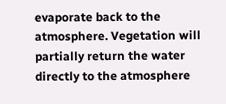evaporate back to the atmosphere. Vegetation will partially return the water directly to the atmosphere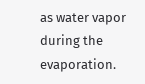as water vapor during the evaporation.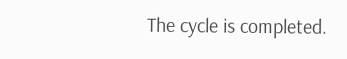The cycle is completed.